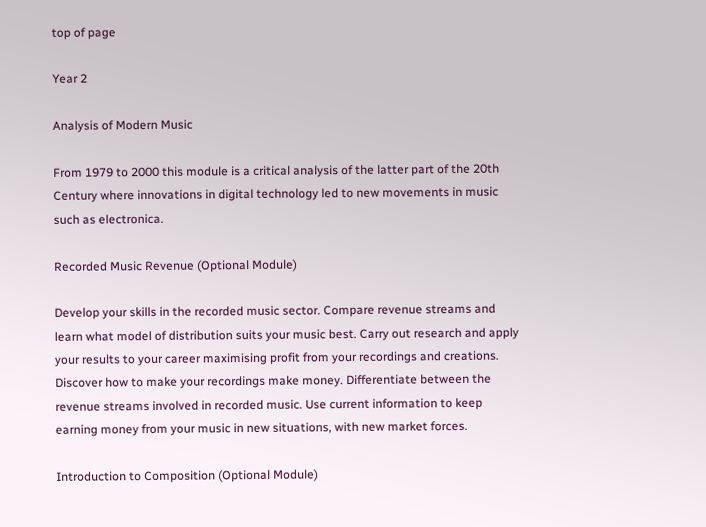top of page

Year 2

Analysis of Modern Music

From 1979 to 2000 this module is a critical analysis of the latter part of the 20th Century where innovations in digital technology led to new movements in music such as electronica.

Recorded Music Revenue (Optional Module)

Develop your skills in the recorded music sector. Compare revenue streams and learn what model of distribution suits your music best. Carry out research and apply your results to your career maximising profit from your recordings and creations. Discover how to make your recordings make money. Differentiate between the revenue streams involved in recorded music. Use current information to keep earning money from your music in new situations, with new market forces.

Introduction to Composition (Optional Module)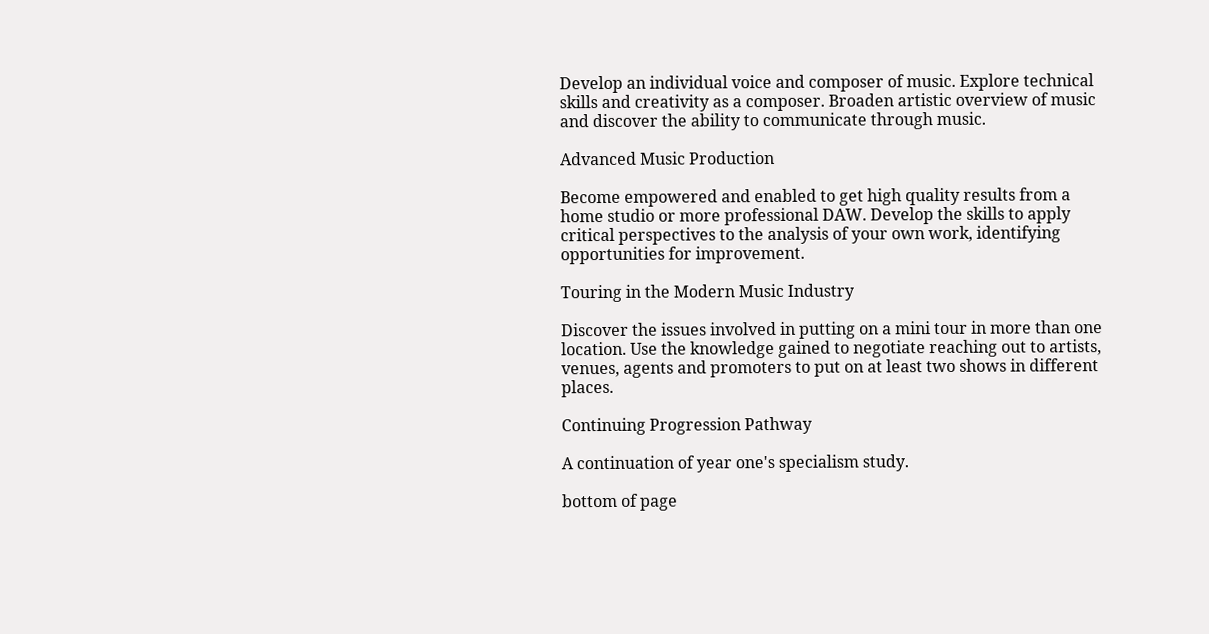Develop an individual voice and composer of music. Explore technical skills and creativity as a composer. Broaden artistic overview of music and discover the ability to communicate through music.

Advanced Music Production

Become empowered and enabled to get high quality results from a home studio or more professional DAW. Develop the skills to apply critical perspectives to the analysis of your own work, identifying opportunities for improvement.

Touring in the Modern Music Industry

Discover the issues involved in putting on a mini tour in more than one location. Use the knowledge gained to negotiate reaching out to artists, venues, agents and promoters to put on at least two shows in different places.

Continuing Progression Pathway

A continuation of year one's specialism study.

bottom of page